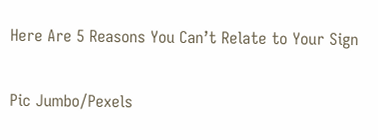Here Are 5 Reasons You Can’t Relate to Your Sign

Pic Jumbo/Pexels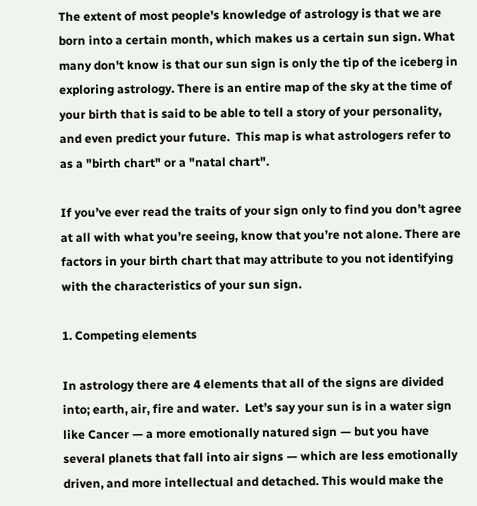The extent of most people's knowledge of astrology is that we are born into a certain month, which makes us a certain sun sign. What many don't know is that our sun sign is only the tip of the iceberg in exploring astrology. There is an entire map of the sky at the time of your birth that is said to be able to tell a story of your personality, and even predict your future.  This map is what astrologers refer to as a "birth chart" or a "natal chart".

If you’ve ever read the traits of your sign only to find you don’t agree at all with what you’re seeing, know that you’re not alone. There are factors in your birth chart that may attribute to you not identifying with the characteristics of your sun sign.

1. Competing elements

In astrology there are 4 elements that all of the signs are divided into; earth, air, fire and water.  Let’s say your sun is in a water sign like Cancer — a more emotionally natured sign — but you have several planets that fall into air signs — which are less emotionally driven, and more intellectual and detached. This would make the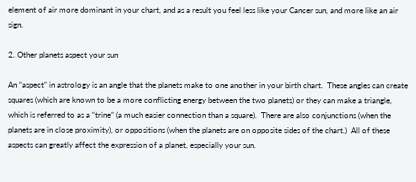element of air more dominant in your chart, and as a result you feel less like your Cancer sun, and more like an air sign.

2. Other planets aspect your sun

An “aspect” in astrology is an angle that the planets make to one another in your birth chart.  These angles can create squares (which are known to be a more conflicting energy between the two planets) or they can make a triangle, which is referred to as a “trine” (a much easier connection than a square).  There are also conjunctions (when the planets are in close proximity), or oppositions (when the planets are on opposite sides of the chart.)  All of these aspects can greatly affect the expression of a planet, especially your sun.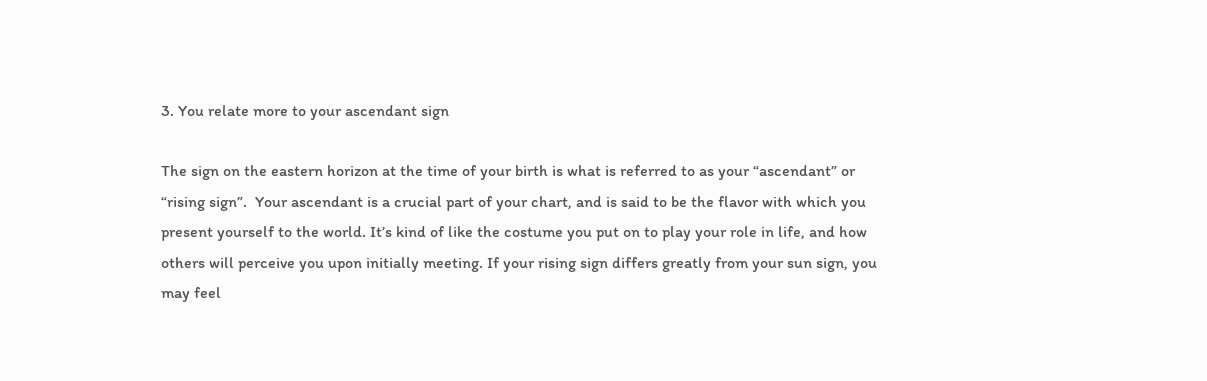3. You relate more to your ascendant sign

The sign on the eastern horizon at the time of your birth is what is referred to as your “ascendant” or “rising sign”.  Your ascendant is a crucial part of your chart, and is said to be the flavor with which you present yourself to the world. It’s kind of like the costume you put on to play your role in life, and how others will perceive you upon initially meeting. If your rising sign differs greatly from your sun sign, you may feel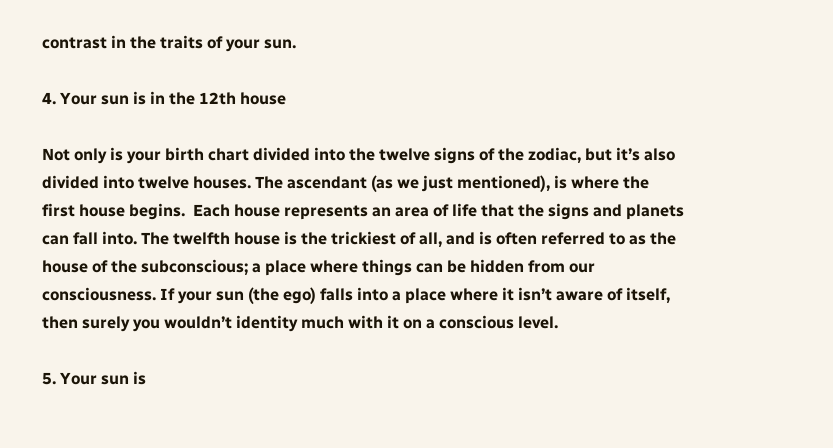contrast in the traits of your sun.

4. Your sun is in the 12th house

Not only is your birth chart divided into the twelve signs of the zodiac, but it’s also divided into twelve houses. The ascendant (as we just mentioned), is where the first house begins.  Each house represents an area of life that the signs and planets can fall into. The twelfth house is the trickiest of all, and is often referred to as the house of the subconscious; a place where things can be hidden from our consciousness. If your sun (the ego) falls into a place where it isn’t aware of itself, then surely you wouldn’t identity much with it on a conscious level.

5. Your sun is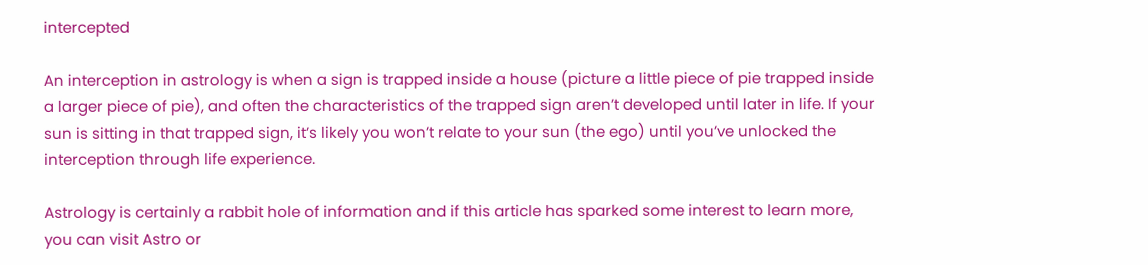intercepted

An interception in astrology is when a sign is trapped inside a house (picture a little piece of pie trapped inside a larger piece of pie), and often the characteristics of the trapped sign aren’t developed until later in life. If your sun is sitting in that trapped sign, it’s likely you won’t relate to your sun (the ego) until you’ve unlocked the interception through life experience.

Astrology is certainly a rabbit hole of information and if this article has sparked some interest to learn more, you can visit Astro or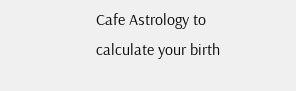Cafe Astrology to calculate your birth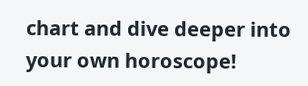chart and dive deeper into your own horoscope!